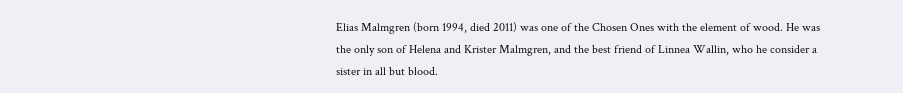Elias Malmgren (born 1994, died 2011) was one of the Chosen Ones with the element of wood. He was the only son of Helena and Krister Malmgren, and the best friend of Linnea Wallin, who he consider a sister in all but blood.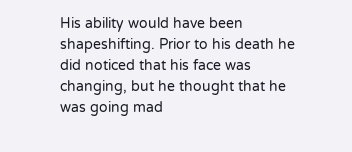His ability would have been shapeshifting. Prior to his death he did noticed that his face was changing, but he thought that he was going mad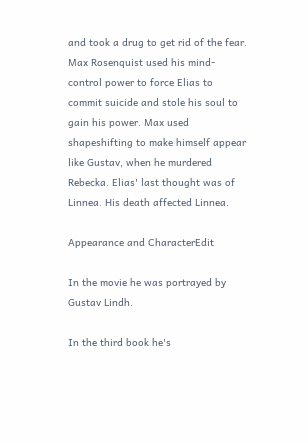and took a drug to get rid of the fear. Max Rosenquist used his mind-control power to force Elias to commit suicide and stole his soul to gain his power. Max used shapeshifting to make himself appear like Gustav, when he murdered Rebecka. Elias' last thought was of Linnea. His death affected Linnea.

Appearance and CharacterEdit

In the movie he was portrayed by Gustav Lindh.

In the third book he's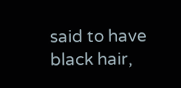said to have black hair,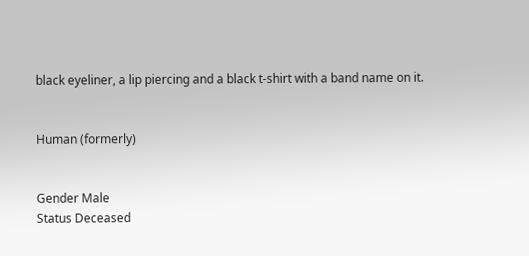black eyeliner, a lip piercing and a black t-shirt with a band name on it.


Human (formerly)


Gender Male
Status Deceased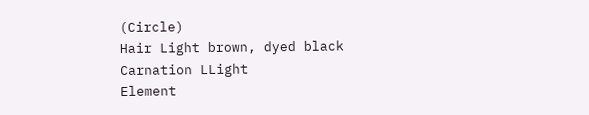(Circle)
Hair Light brown, dyed black
Carnation LLight
Element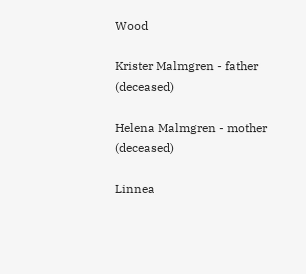Wood

Krister Malmgren - father (deceased)

Helena Malmgren - mother (deceased)

Linnea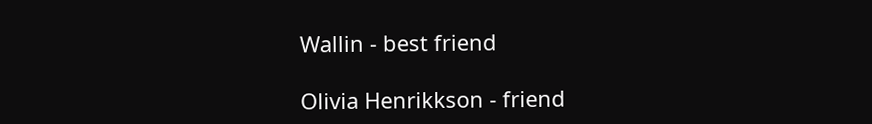Wallin - best friend

Olivia Henrikkson - friend